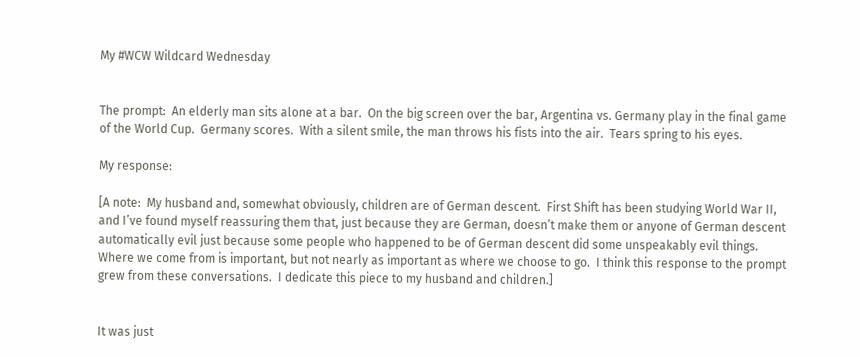My #WCW Wildcard Wednesday


The prompt:  An elderly man sits alone at a bar.  On the big screen over the bar, Argentina vs. Germany play in the final game of the World Cup.  Germany scores.  With a silent smile, the man throws his fists into the air.  Tears spring to his eyes.

My response:

[A note:  My husband and, somewhat obviously, children are of German descent.  First Shift has been studying World War II, and I’ve found myself reassuring them that, just because they are German, doesn’t make them or anyone of German descent automatically evil just because some people who happened to be of German descent did some unspeakably evil things.  Where we come from is important, but not nearly as important as where we choose to go.  I think this response to the prompt grew from these conversations.  I dedicate this piece to my husband and children.]


It was just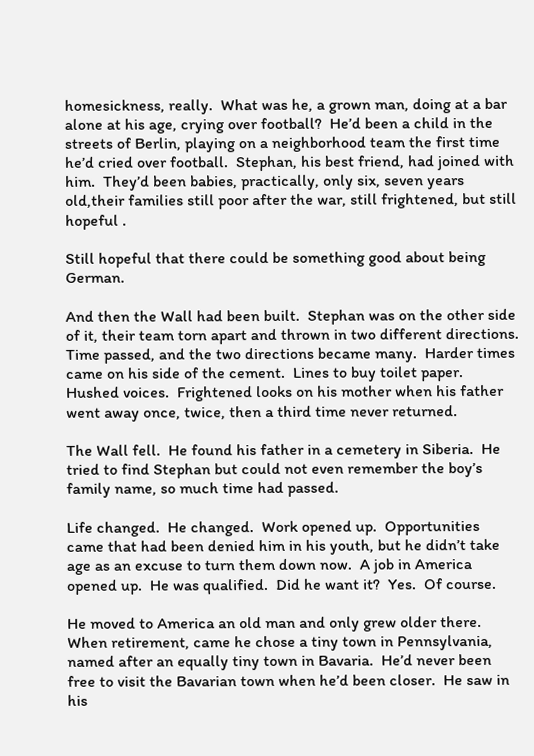homesickness, really.  What was he, a grown man, doing at a bar alone at his age, crying over football?  He’d been a child in the streets of Berlin, playing on a neighborhood team the first time he’d cried over football.  Stephan, his best friend, had joined with him.  They’d been babies, practically, only six, seven years old,their families still poor after the war, still frightened, but still hopeful .

Still hopeful that there could be something good about being German.

And then the Wall had been built.  Stephan was on the other side of it, their team torn apart and thrown in two different directions.  Time passed, and the two directions became many.  Harder times came on his side of the cement.  Lines to buy toilet paper.  Hushed voices.  Frightened looks on his mother when his father went away once, twice, then a third time never returned.

The Wall fell.  He found his father in a cemetery in Siberia.  He tried to find Stephan but could not even remember the boy’s family name, so much time had passed.

Life changed.  He changed.  Work opened up.  Opportunities came that had been denied him in his youth, but he didn’t take age as an excuse to turn them down now.  A job in America opened up.  He was qualified.  Did he want it?  Yes.  Of course.

He moved to America an old man and only grew older there.  When retirement, came he chose a tiny town in Pennsylvania, named after an equally tiny town in Bavaria.  He’d never been free to visit the Bavarian town when he’d been closer.  He saw in his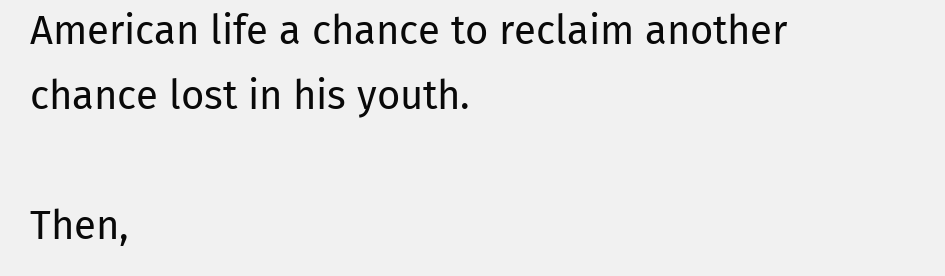American life a chance to reclaim another chance lost in his youth.

Then,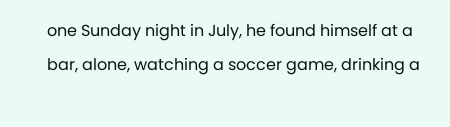one Sunday night in July, he found himself at a bar, alone, watching a soccer game, drinking a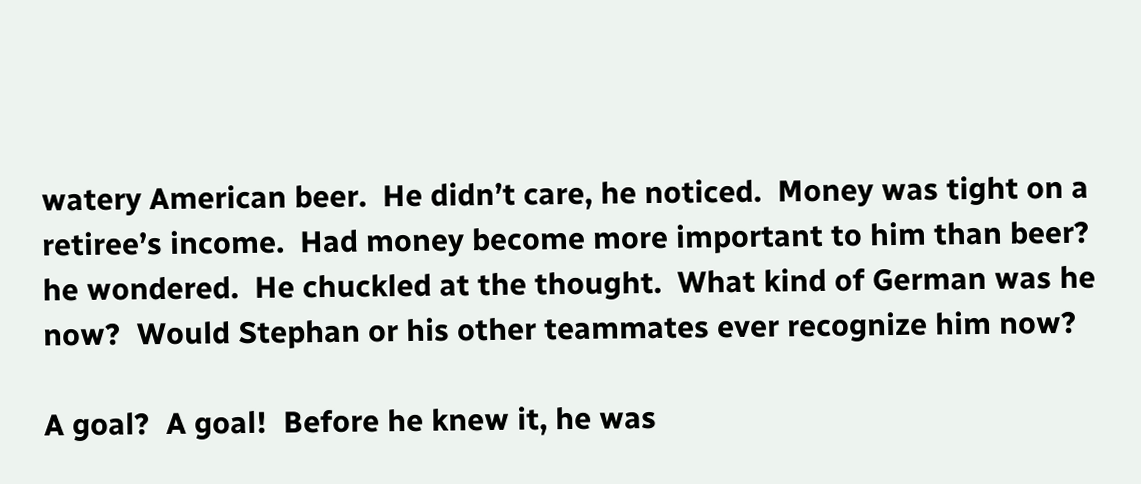watery American beer.  He didn’t care, he noticed.  Money was tight on a retiree’s income.  Had money become more important to him than beer? he wondered.  He chuckled at the thought.  What kind of German was he now?  Would Stephan or his other teammates ever recognize him now?

A goal?  A goal!  Before he knew it, he was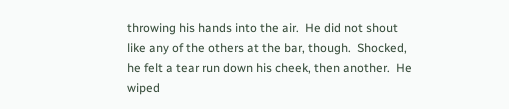throwing his hands into the air.  He did not shout like any of the others at the bar, though.  Shocked, he felt a tear run down his cheek, then another.  He wiped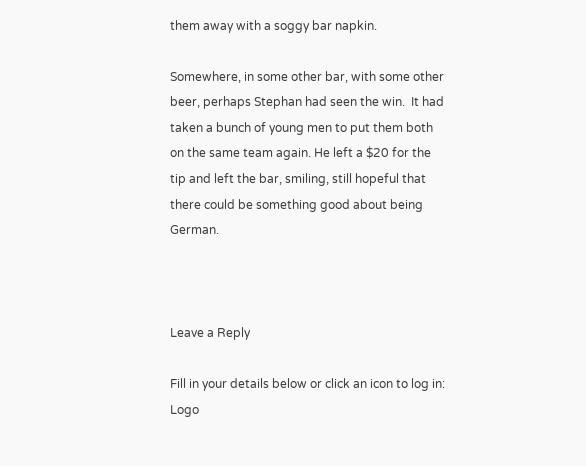them away with a soggy bar napkin.

Somewhere, in some other bar, with some other beer, perhaps Stephan had seen the win.  It had taken a bunch of young men to put them both on the same team again. He left a $20 for the tip and left the bar, smiling, still hopeful that there could be something good about being German.



Leave a Reply

Fill in your details below or click an icon to log in: Logo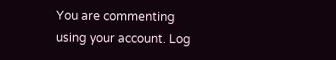You are commenting using your account. Log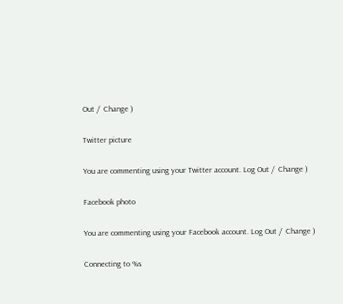Out /  Change )

Twitter picture

You are commenting using your Twitter account. Log Out /  Change )

Facebook photo

You are commenting using your Facebook account. Log Out /  Change )

Connecting to %s